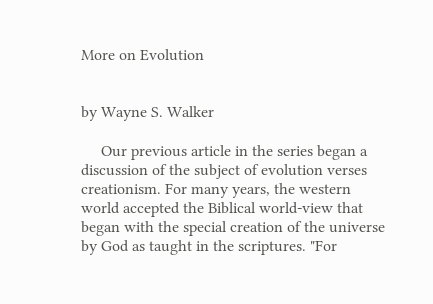More on Evolution


by Wayne S. Walker

     Our previous article in the series began a discussion of the subject of evolution verses creationism. For many years, the western world accepted the Biblical world-view that began with the special creation of the universe by God as taught in the scriptures. "For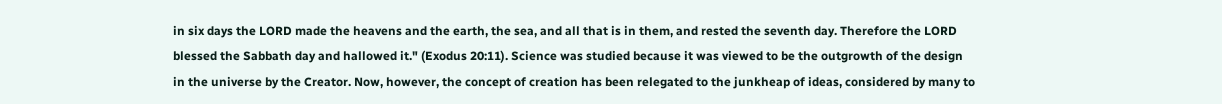in six days the LORD made the heavens and the earth, the sea, and all that is in them, and rested the seventh day. Therefore the LORD blessed the Sabbath day and hallowed it." (Exodus 20:11). Science was studied because it was viewed to be the outgrowth of the design in the universe by the Creator. Now, however, the concept of creation has been relegated to the junkheap of ideas, considered by many to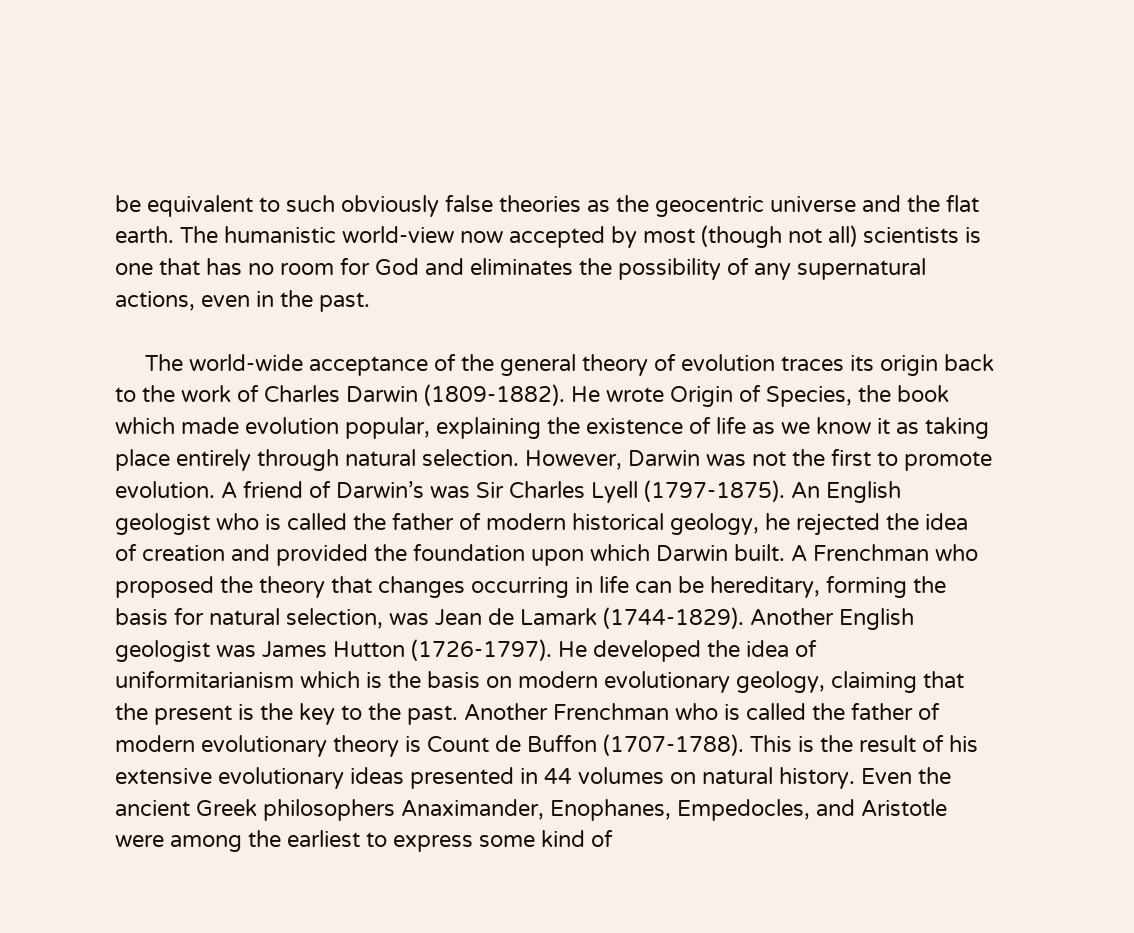be equivalent to such obviously false theories as the geocentric universe and the flat earth. The humanistic world-view now accepted by most (though not all) scientists is one that has no room for God and eliminates the possibility of any supernatural actions, even in the past.

     The world-wide acceptance of the general theory of evolution traces its origin back to the work of Charles Darwin (1809-1882). He wrote Origin of Species, the book which made evolution popular, explaining the existence of life as we know it as taking place entirely through natural selection. However, Darwin was not the first to promote evolution. A friend of Darwin’s was Sir Charles Lyell (1797-1875). An English geologist who is called the father of modern historical geology, he rejected the idea of creation and provided the foundation upon which Darwin built. A Frenchman who proposed the theory that changes occurring in life can be hereditary, forming the basis for natural selection, was Jean de Lamark (1744-1829). Another English geologist was James Hutton (1726-1797). He developed the idea of uniformitarianism which is the basis on modern evolutionary geology, claiming that the present is the key to the past. Another Frenchman who is called the father of modern evolutionary theory is Count de Buffon (1707-1788). This is the result of his extensive evolutionary ideas presented in 44 volumes on natural history. Even the ancient Greek philosophers Anaximander, Enophanes, Empedocles, and Aristotle were among the earliest to express some kind of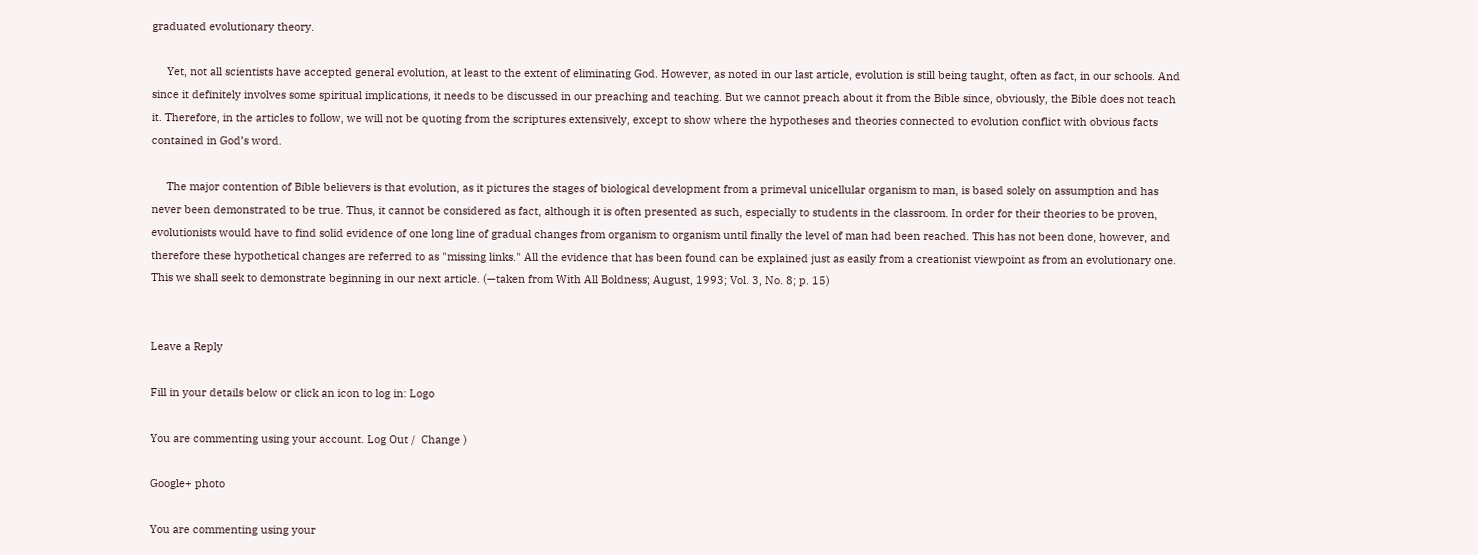graduated evolutionary theory.

     Yet, not all scientists have accepted general evolution, at least to the extent of eliminating God. However, as noted in our last article, evolution is still being taught, often as fact, in our schools. And since it definitely involves some spiritual implications, it needs to be discussed in our preaching and teaching. But we cannot preach about it from the Bible since, obviously, the Bible does not teach it. Therefore, in the articles to follow, we will not be quoting from the scriptures extensively, except to show where the hypotheses and theories connected to evolution conflict with obvious facts contained in God’s word.

     The major contention of Bible believers is that evolution, as it pictures the stages of biological development from a primeval unicellular organism to man, is based solely on assumption and has never been demonstrated to be true. Thus, it cannot be considered as fact, although it is often presented as such, especially to students in the classroom. In order for their theories to be proven, evolutionists would have to find solid evidence of one long line of gradual changes from organism to organism until finally the level of man had been reached. This has not been done, however, and therefore these hypothetical changes are referred to as "missing links." All the evidence that has been found can be explained just as easily from a creationist viewpoint as from an evolutionary one. This we shall seek to demonstrate beginning in our next article. (—taken from With All Boldness; August, 1993; Vol. 3, No. 8; p. 15)


Leave a Reply

Fill in your details below or click an icon to log in: Logo

You are commenting using your account. Log Out /  Change )

Google+ photo

You are commenting using your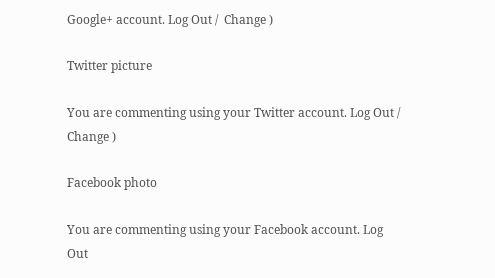Google+ account. Log Out /  Change )

Twitter picture

You are commenting using your Twitter account. Log Out /  Change )

Facebook photo

You are commenting using your Facebook account. Log Out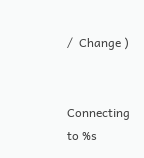/  Change )


Connecting to %s